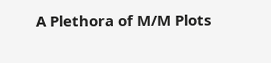A Plethora of M/M Plots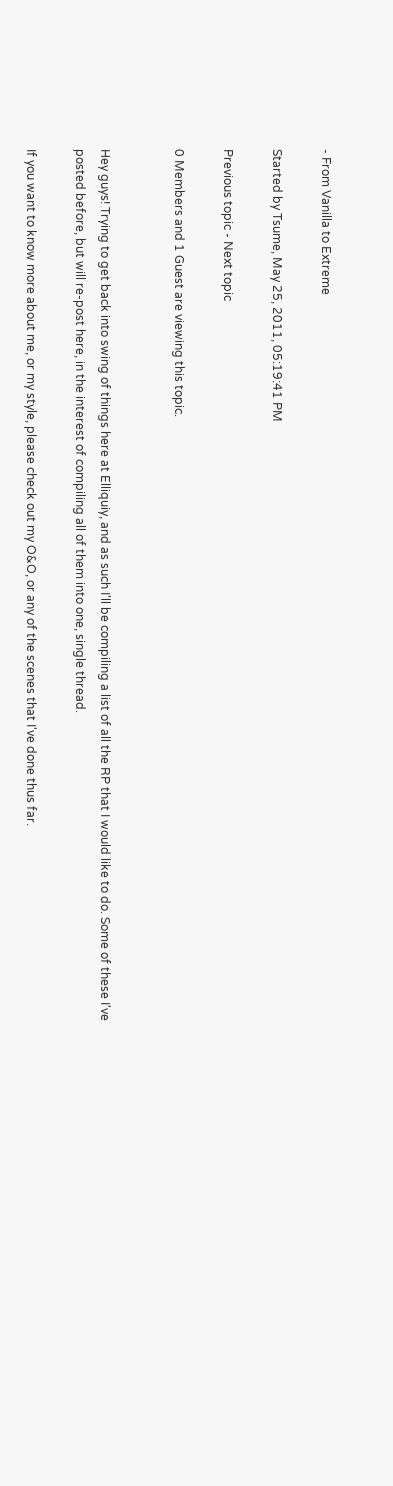- From Vanilla to Extreme

Started by Tsume, May 25, 2011, 05:19:41 PM

Previous topic - Next topic

0 Members and 1 Guest are viewing this topic.


Hey guys! Trying to get back into swing of things here at Elliquiy, and as such I'll be compiling a list of all the RP that I would like to do. Some of these I've posted before, but will re-post here, in the interest of compiling all of them into one, single thread.

If you want to know more about me, or my style, please check out my O&O, or any of the scenes that I've done thus far.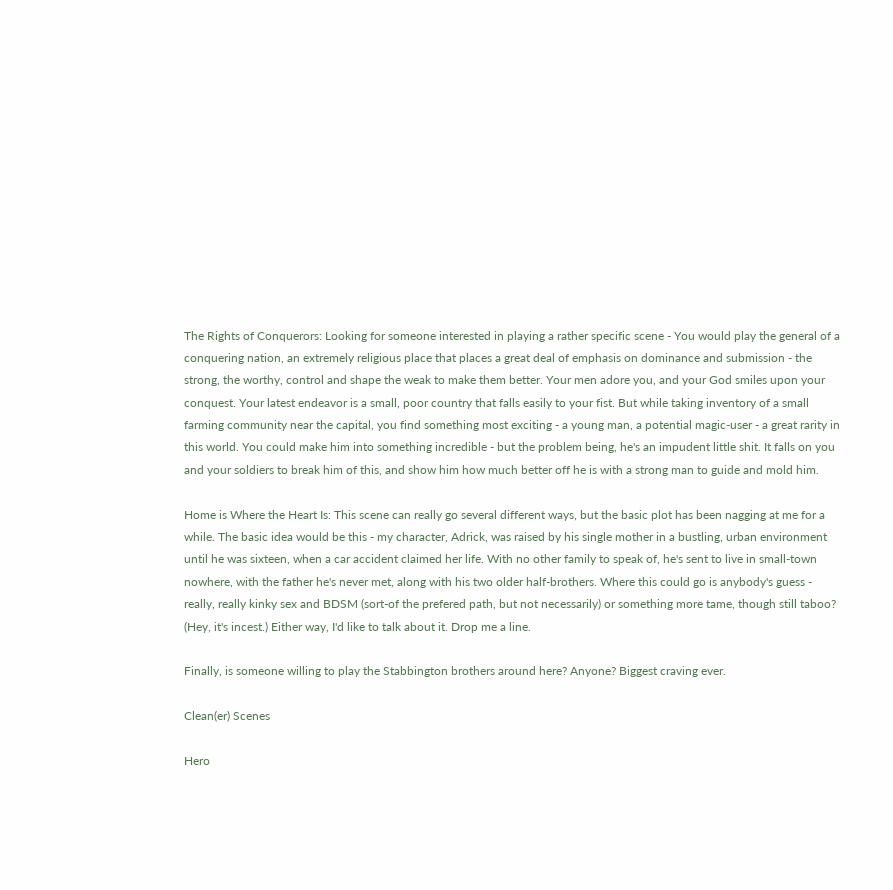The Rights of Conquerors: Looking for someone interested in playing a rather specific scene - You would play the general of a conquering nation, an extremely religious place that places a great deal of emphasis on dominance and submission - the strong, the worthy, control and shape the weak to make them better. Your men adore you, and your God smiles upon your conquest. Your latest endeavor is a small, poor country that falls easily to your fist. But while taking inventory of a small farming community near the capital, you find something most exciting - a young man, a potential magic-user - a great rarity in this world. You could make him into something incredible - but the problem being, he's an impudent little shit. It falls on you and your soldiers to break him of this, and show him how much better off he is with a strong man to guide and mold him.

Home is Where the Heart Is: This scene can really go several different ways, but the basic plot has been nagging at me for a while. The basic idea would be this - my character, Adrick, was raised by his single mother in a bustling, urban environment until he was sixteen, when a car accident claimed her life. With no other family to speak of, he's sent to live in small-town nowhere, with the father he's never met, along with his two older half-brothers. Where this could go is anybody's guess - really, really kinky sex and BDSM (sort-of the prefered path, but not necessarily) or something more tame, though still taboo? (Hey, it's incest.) Either way, I'd like to talk about it. Drop me a line.

Finally, is someone willing to play the Stabbington brothers around here? Anyone? Biggest craving ever.

Clean(er) Scenes

Hero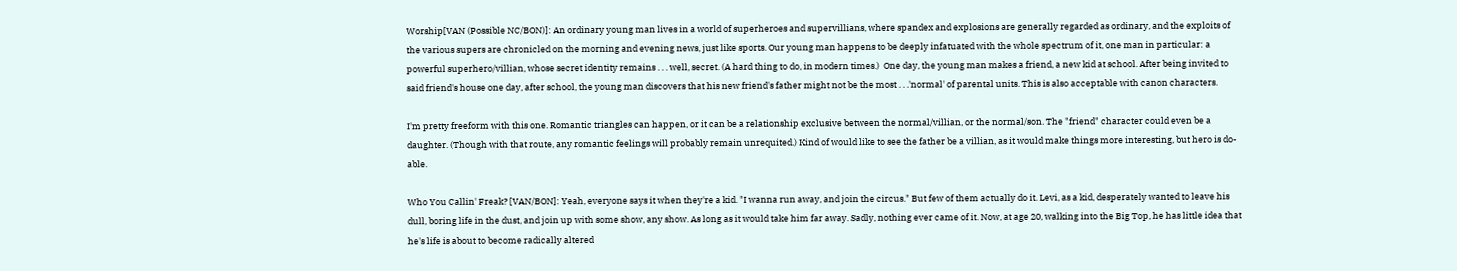Worship[VAN (Possible NC/BON)]: An ordinary young man lives in a world of superheroes and supervillians, where spandex and explosions are generally regarded as ordinary, and the exploits of the various supers are chronicled on the morning and evening news, just like sports. Our young man happens to be deeply infatuated with the whole spectrum of it, one man in particular: a powerful superhero/villian, whose secret identity remains . . . well, secret. (A hard thing to do, in modern times.)  One day, the young man makes a friend, a new kid at school. After being invited to said friend's house one day, after school, the young man discovers that his new friend's father might not be the most . . .'normal' of parental units. This is also acceptable with canon characters.

I'm pretty freeform with this one. Romantic triangles can happen, or it can be a relationship exclusive between the normal/villian, or the normal/son. The "friend" character could even be a daughter. (Though with that route, any romantic feelings will probably remain unrequited.) Kind of would like to see the father be a villian, as it would make things more interesting, but hero is do-able.

Who You Callin' Freak? [VAN/BON]: Yeah, everyone says it when they're a kid. "I wanna run away, and join the circus." But few of them actually do it. Levi, as a kid, desperately wanted to leave his dull, boring life in the dust, and join up with some show, any show. As long as it would take him far away. Sadly, nothing ever came of it. Now, at age 20, walking into the Big Top, he has little idea that he's life is about to become radically altered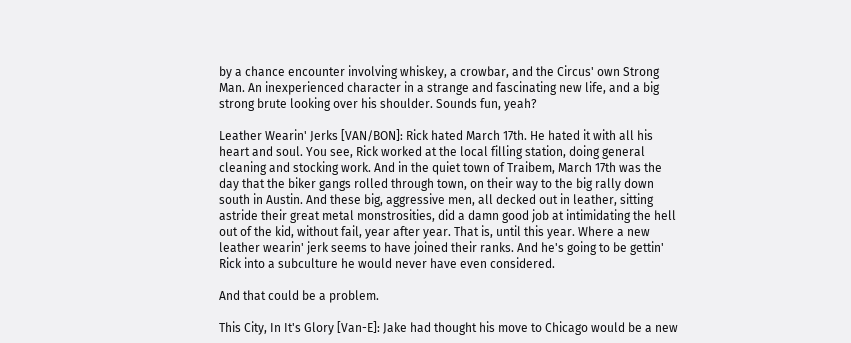by a chance encounter involving whiskey, a crowbar, and the Circus' own Strong Man. An inexperienced character in a strange and fascinating new life, and a big strong brute looking over his shoulder. Sounds fun, yeah?

Leather Wearin' Jerks [VAN/BON]: Rick hated March 17th. He hated it with all his heart and soul. You see, Rick worked at the local filling station, doing general cleaning and stocking work. And in the quiet town of Traibem, March 17th was the day that the biker gangs rolled through town, on their way to the big rally down south in Austin. And these big, aggressive men, all decked out in leather, sitting astride their great metal monstrosities, did a damn good job at intimidating the hell out of the kid, without fail, year after year. That is, until this year. Where a new leather wearin' jerk seems to have joined their ranks. And he's going to be gettin' Rick into a subculture he would never have even considered.

And that could be a problem.

This City, In It's Glory [Van-E]: Jake had thought his move to Chicago would be a new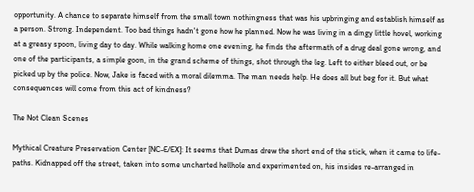opportunity. A chance to separate himself from the small town nothingness that was his upbringing and establish himself as a person. Strong. Independent. Too bad things hadn't gone how he planned. Now he was living in a dingy little hovel, working at a greasy spoon, living day to day. While walking home one evening, he finds the aftermath of a drug deal gone wrong, and one of the participants, a simple goon, in the grand scheme of things, shot through the leg. Left to either bleed out, or be picked up by the police. Now, Jake is faced with a moral dilemma. The man needs help. He does all but beg for it. But what consequences will come from this act of kindness?

The Not Clean Scenes

Mythical Creature Preservation Center [NC-E/EX]: It seems that Dumas drew the short end of the stick, when it came to life-paths. Kidnapped off the street, taken into some uncharted hellhole and experimented on, his insides re-arranged in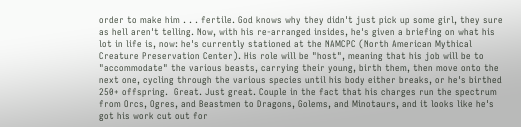order to make him . . . fertile. God knows why they didn't just pick up some girl, they sure as hell aren't telling. Now, with his re-arranged insides, he's given a briefing on what his lot in life is, now: he's currently stationed at the NAMCPC (North American Mythical Creature Preservation Center). His role will be "host", meaning that his job will be to "accommodate" the various beasts, carrying their young, birth them, then move onto the next one, cycling through the various species until his body either breaks, or he's birthed 250+ offspring.  Great. Just great. Couple in the fact that his charges run the spectrum from Orcs, Ogres, and Beastmen to Dragons, Golems, and Minotaurs, and it looks like he's got his work cut out for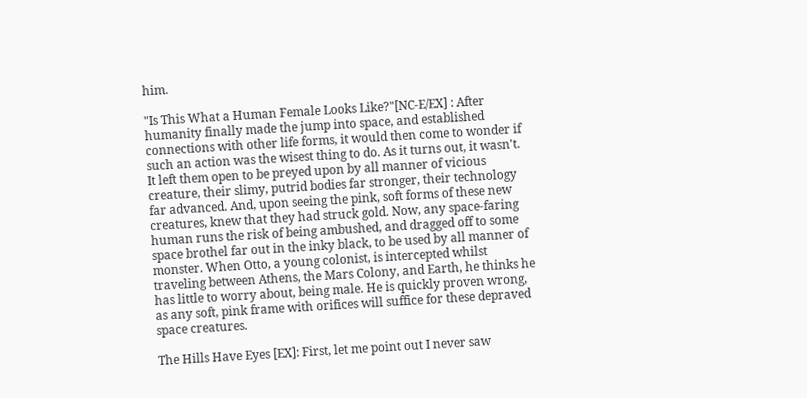him.

"Is This What a Human Female Looks Like?"[NC-E/EX] : After humanity finally made the jump into space, and established connections with other life forms, it would then come to wonder if such an action was the wisest thing to do. As it turns out, it wasn't. It left them open to be preyed upon by all manner of vicious creature, their slimy, putrid bodies far stronger, their technology far advanced. And, upon seeing the pink, soft forms of these new creatures, knew that they had struck gold. Now, any space-faring human runs the risk of being ambushed, and dragged off to some space brothel far out in the inky black, to be used by all manner of monster. When Otto, a young colonist, is intercepted whilst traveling between Athens, the Mars Colony, and Earth, he thinks he has little to worry about, being male. He is quickly proven wrong, as any soft, pink frame with orifices will suffice for these depraved space creatures.

The Hills Have Eyes [EX]: First, let me point out I never saw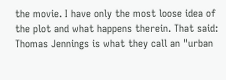the movie. I have only the most loose idea of the plot and what happens therein. That said: Thomas Jennings is what they call an "urban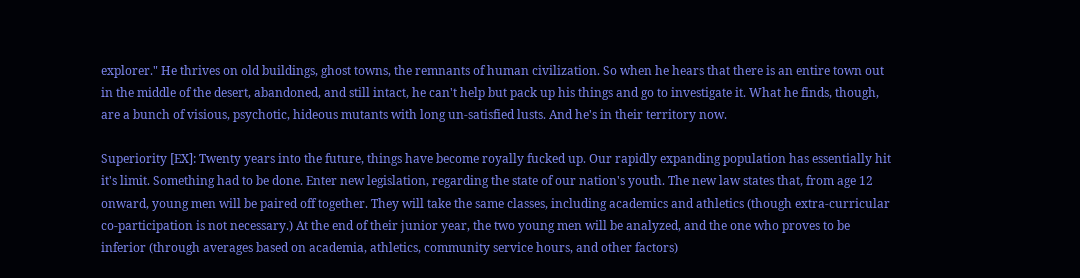explorer." He thrives on old buildings, ghost towns, the remnants of human civilization. So when he hears that there is an entire town out in the middle of the desert, abandoned, and still intact, he can't help but pack up his things and go to investigate it. What he finds, though, are a bunch of visious, psychotic, hideous mutants with long un-satisfied lusts. And he's in their territory now.

Superiority [EX]: Twenty years into the future, things have become royally fucked up. Our rapidly expanding population has essentially hit it's limit. Something had to be done. Enter new legislation, regarding the state of our nation's youth. The new law states that, from age 12 onward, young men will be paired off together. They will take the same classes, including academics and athletics (though extra-curricular co-participation is not necessary.) At the end of their junior year, the two young men will be analyzed, and the one who proves to be inferior (through averages based on academia, athletics, community service hours, and other factors)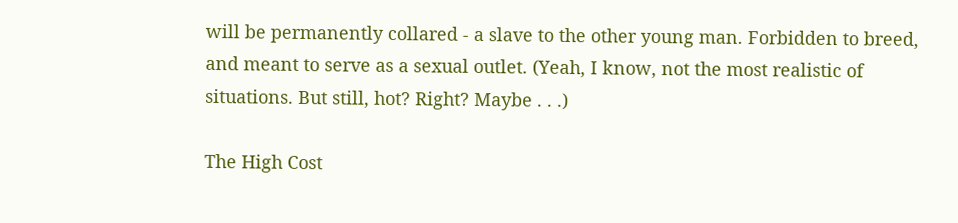will be permanently collared - a slave to the other young man. Forbidden to breed, and meant to serve as a sexual outlet. (Yeah, I know, not the most realistic of situations. But still, hot? Right? Maybe . . .)

The High Cost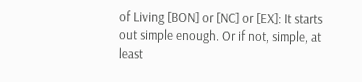of Living [BON] or [NC] or [EX]: It starts out simple enough. Or if not, simple, at least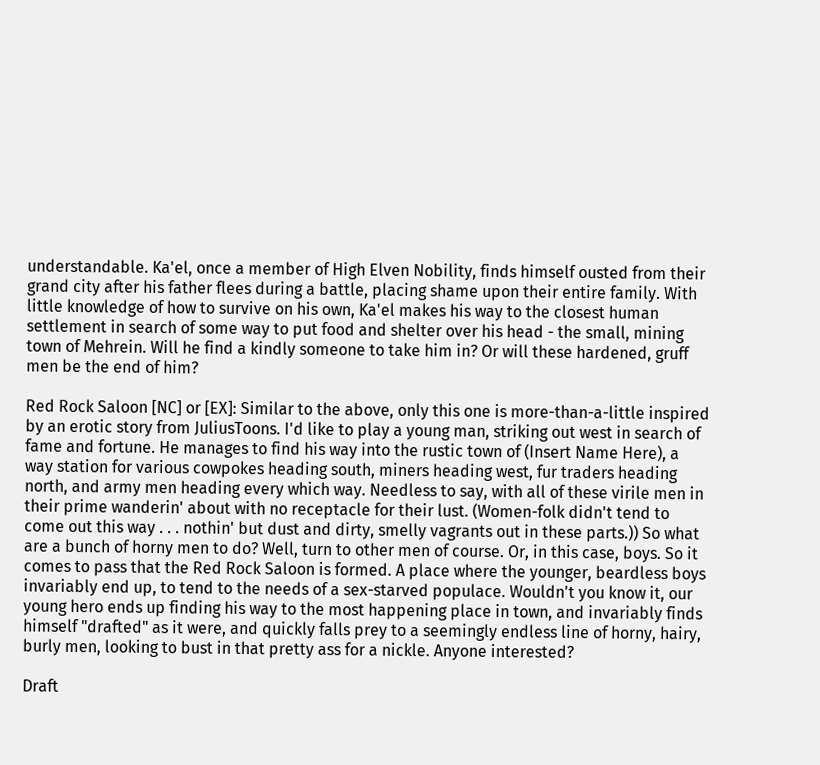understandable. Ka'el, once a member of High Elven Nobility, finds himself ousted from their grand city after his father flees during a battle, placing shame upon their entire family. With little knowledge of how to survive on his own, Ka'el makes his way to the closest human settlement in search of some way to put food and shelter over his head - the small, mining town of Mehrein. Will he find a kindly someone to take him in? Or will these hardened, gruff men be the end of him?

Red Rock Saloon [NC] or [EX]: Similar to the above, only this one is more-than-a-little inspired by an erotic story from JuliusToons. I'd like to play a young man, striking out west in search of fame and fortune. He manages to find his way into the rustic town of (Insert Name Here), a way station for various cowpokes heading south, miners heading west, fur traders heading north, and army men heading every which way. Needless to say, with all of these virile men in their prime wanderin' about with no receptacle for their lust. (Women-folk didn't tend to come out this way . . . nothin' but dust and dirty, smelly vagrants out in these parts.)) So what are a bunch of horny men to do? Well, turn to other men of course. Or, in this case, boys. So it comes to pass that the Red Rock Saloon is formed. A place where the younger, beardless boys invariably end up, to tend to the needs of a sex-starved populace. Wouldn't you know it, our young hero ends up finding his way to the most happening place in town, and invariably finds himself "drafted" as it were, and quickly falls prey to a seemingly endless line of horny, hairy, burly men, looking to bust in that pretty ass for a nickle. Anyone interested?

Draft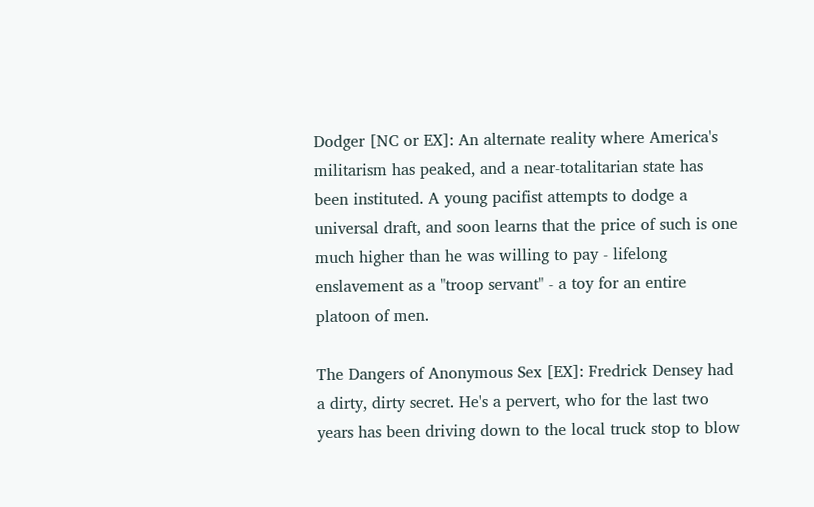Dodger [NC or EX]: An alternate reality where America's militarism has peaked, and a near-totalitarian state has been instituted. A young pacifist attempts to dodge a universal draft, and soon learns that the price of such is one much higher than he was willing to pay - lifelong enslavement as a "troop servant" - a toy for an entire platoon of men.

The Dangers of Anonymous Sex [EX]: Fredrick Densey had a dirty, dirty secret. He's a pervert, who for the last two years has been driving down to the local truck stop to blow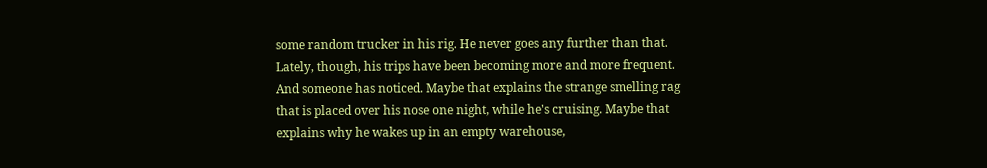some random trucker in his rig. He never goes any further than that. Lately, though, his trips have been becoming more and more frequent. And someone has noticed. Maybe that explains the strange smelling rag that is placed over his nose one night, while he's cruising. Maybe that explains why he wakes up in an empty warehouse,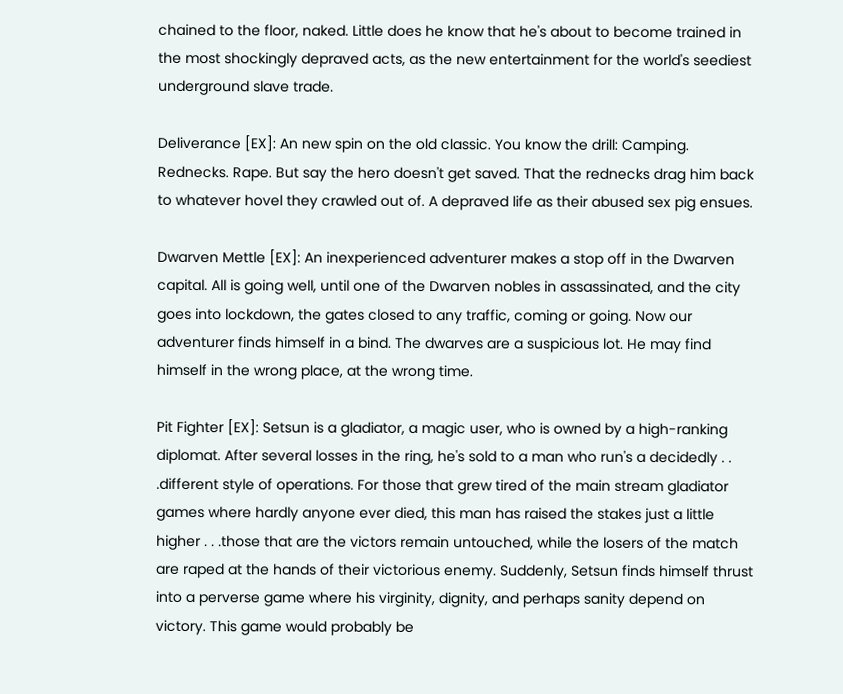chained to the floor, naked. Little does he know that he's about to become trained in the most shockingly depraved acts, as the new entertainment for the world's seediest underground slave trade.

Deliverance [EX]: An new spin on the old classic. You know the drill: Camping. Rednecks. Rape. But say the hero doesn't get saved. That the rednecks drag him back to whatever hovel they crawled out of. A depraved life as their abused sex pig ensues.

Dwarven Mettle [EX]: An inexperienced adventurer makes a stop off in the Dwarven capital. All is going well, until one of the Dwarven nobles in assassinated, and the city goes into lockdown, the gates closed to any traffic, coming or going. Now our adventurer finds himself in a bind. The dwarves are a suspicious lot. He may find himself in the wrong place, at the wrong time.

Pit Fighter [EX]: Setsun is a gladiator, a magic user, who is owned by a high-ranking diplomat. After several losses in the ring, he's sold to a man who run's a decidedly . . .different style of operations. For those that grew tired of the main stream gladiator games where hardly anyone ever died, this man has raised the stakes just a little higher . . .those that are the victors remain untouched, while the losers of the match are raped at the hands of their victorious enemy. Suddenly, Setsun finds himself thrust into a perverse game where his virginity, dignity, and perhaps sanity depend on victory. This game would probably be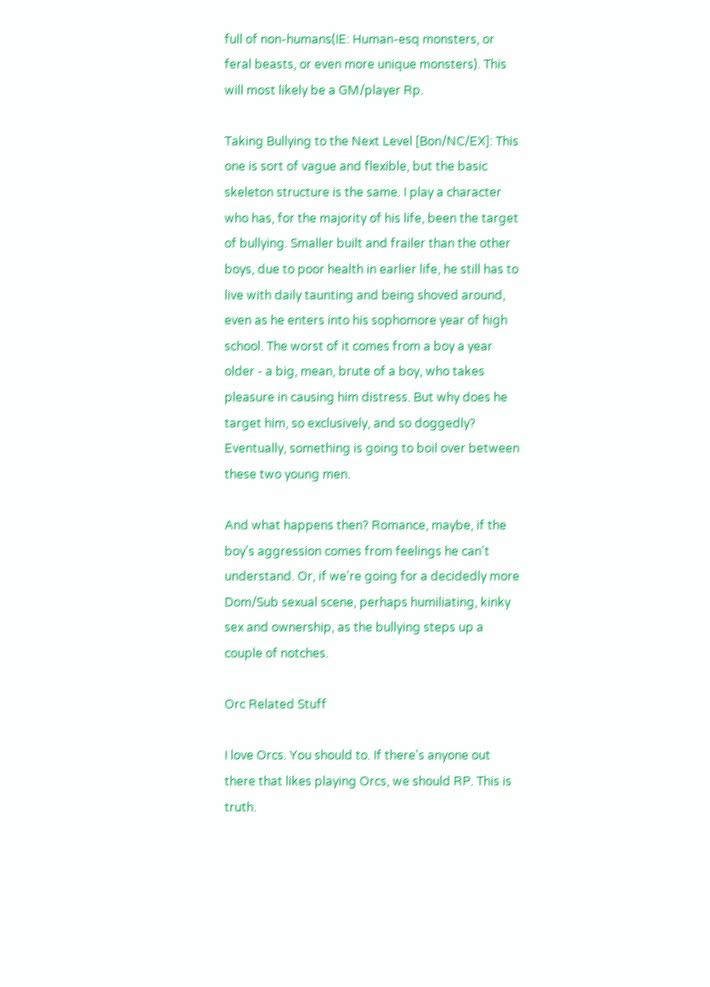full of non-humans(IE: Human-esq monsters, or feral beasts, or even more unique monsters). This will most likely be a GM/player Rp.

Taking Bullying to the Next Level [Bon/NC/EX]: This one is sort of vague and flexible, but the basic skeleton structure is the same. I play a character who has, for the majority of his life, been the target of bullying. Smaller built and frailer than the other boys, due to poor health in earlier life, he still has to live with daily taunting and being shoved around, even as he enters into his sophomore year of high school. The worst of it comes from a boy a year older - a big, mean, brute of a boy, who takes pleasure in causing him distress. But why does he target him, so exclusively, and so doggedly? Eventually, something is going to boil over between these two young men.

And what happens then? Romance, maybe, if the boy's aggression comes from feelings he can't understand. Or, if we're going for a decidedly more Dom/Sub sexual scene, perhaps humiliating, kinky sex and ownership, as the bullying steps up a couple of notches.

Orc Related Stuff

I love Orcs. You should to. If there's anyone out there that likes playing Orcs, we should RP. This is truth.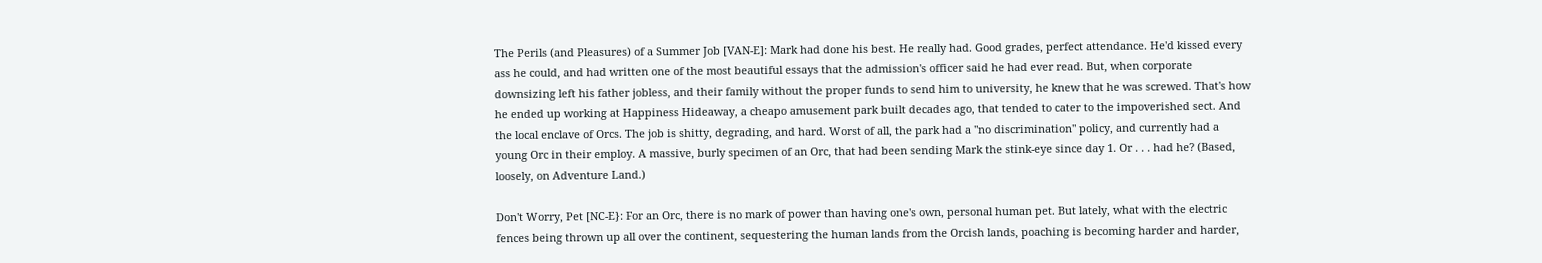The Perils (and Pleasures) of a Summer Job [VAN-E]: Mark had done his best. He really had. Good grades, perfect attendance. He'd kissed every ass he could, and had written one of the most beautiful essays that the admission's officer said he had ever read. But, when corporate downsizing left his father jobless, and their family without the proper funds to send him to university, he knew that he was screwed. That's how he ended up working at Happiness Hideaway, a cheapo amusement park built decades ago, that tended to cater to the impoverished sect. And the local enclave of Orcs. The job is shitty, degrading, and hard. Worst of all, the park had a "no discrimination" policy, and currently had a young Orc in their employ. A massive, burly specimen of an Orc, that had been sending Mark the stink-eye since day 1. Or . . . had he? (Based, loosely, on Adventure Land.)

Don't Worry, Pet [NC-E}: For an Orc, there is no mark of power than having one's own, personal human pet. But lately, what with the electric fences being thrown up all over the continent, sequestering the human lands from the Orcish lands, poaching is becoming harder and harder,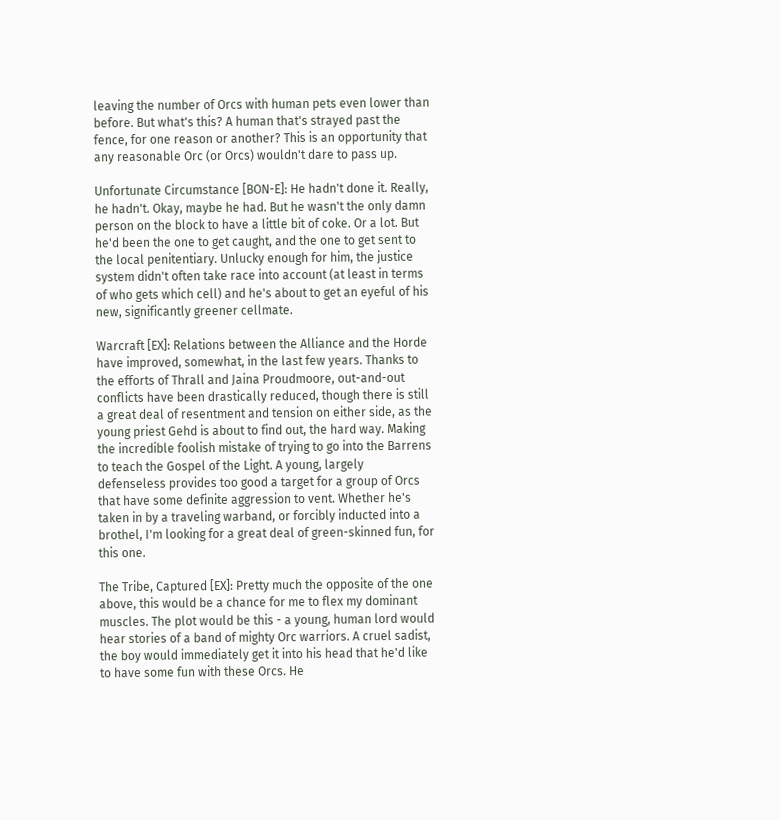leaving the number of Orcs with human pets even lower than before. But what's this? A human that's strayed past the fence, for one reason or another? This is an opportunity that any reasonable Orc (or Orcs) wouldn't dare to pass up.

Unfortunate Circumstance [BON-E]: He hadn't done it. Really, he hadn't. Okay, maybe he had. But he wasn't the only damn person on the block to have a little bit of coke. Or a lot. But he'd been the one to get caught, and the one to get sent to the local penitentiary. Unlucky enough for him, the justice system didn't often take race into account (at least in terms of who gets which cell) and he's about to get an eyeful of his new, significantly greener cellmate.

Warcraft [EX]: Relations between the Alliance and the Horde have improved, somewhat, in the last few years. Thanks to the efforts of Thrall and Jaina Proudmoore, out-and-out conflicts have been drastically reduced, though there is still a great deal of resentment and tension on either side, as the young priest Gehd is about to find out, the hard way. Making the incredible foolish mistake of trying to go into the Barrens to teach the Gospel of the Light. A young, largely defenseless provides too good a target for a group of Orcs that have some definite aggression to vent. Whether he's taken in by a traveling warband, or forcibly inducted into a brothel, I'm looking for a great deal of green-skinned fun, for this one.

The Tribe, Captured [EX]: Pretty much the opposite of the one above, this would be a chance for me to flex my dominant muscles. The plot would be this - a young, human lord would hear stories of a band of mighty Orc warriors. A cruel sadist, the boy would immediately get it into his head that he'd like to have some fun with these Orcs. He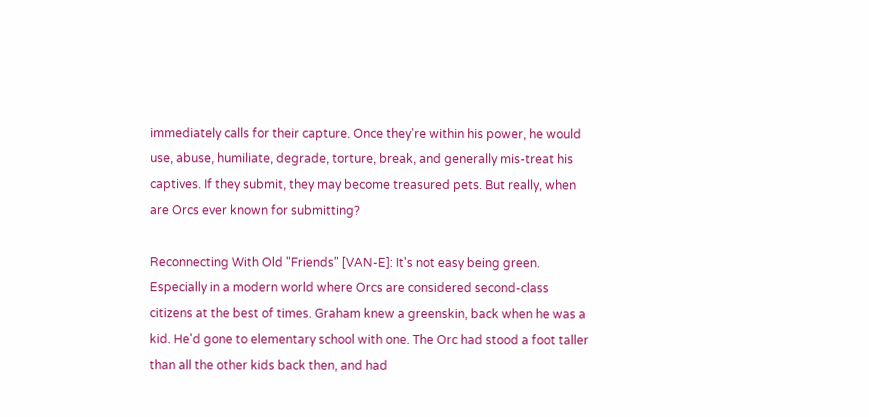immediately calls for their capture. Once they're within his power, he would use, abuse, humiliate, degrade, torture, break, and generally mis-treat his captives. If they submit, they may become treasured pets. But really, when are Orcs ever known for submitting?

Reconnecting With Old "Friends" [VAN-E]: It's not easy being green. Especially in a modern world where Orcs are considered second-class citizens at the best of times. Graham knew a greenskin, back when he was a kid. He'd gone to elementary school with one. The Orc had stood a foot taller than all the other kids back then, and had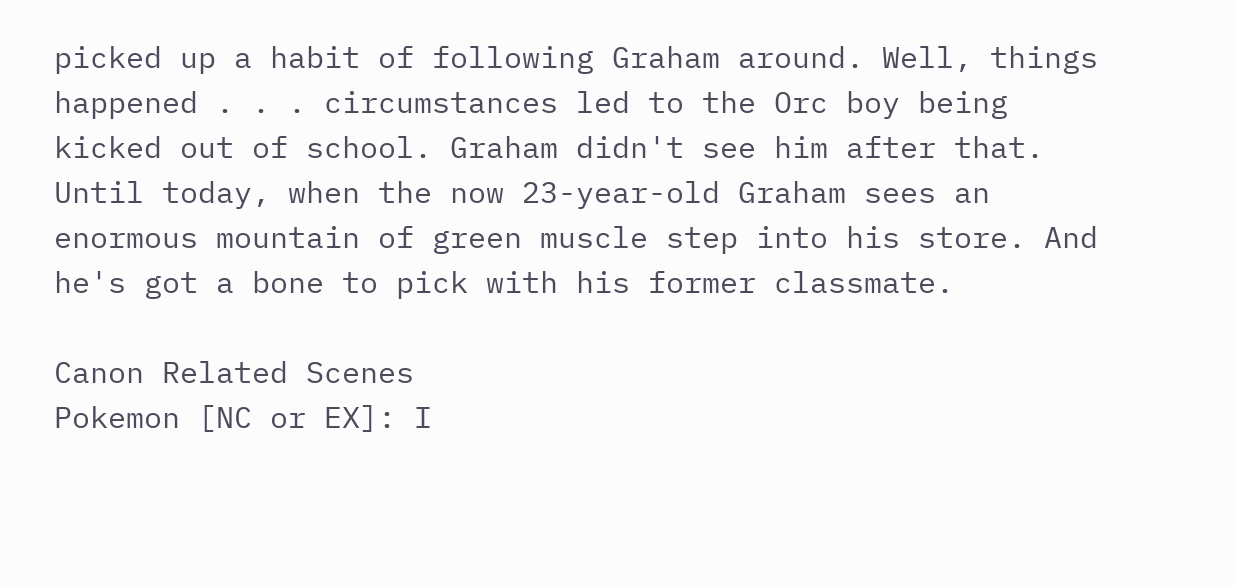picked up a habit of following Graham around. Well, things happened . . . circumstances led to the Orc boy being kicked out of school. Graham didn't see him after that. Until today, when the now 23-year-old Graham sees an enormous mountain of green muscle step into his store. And he's got a bone to pick with his former classmate.

Canon Related Scenes
Pokemon [NC or EX]: I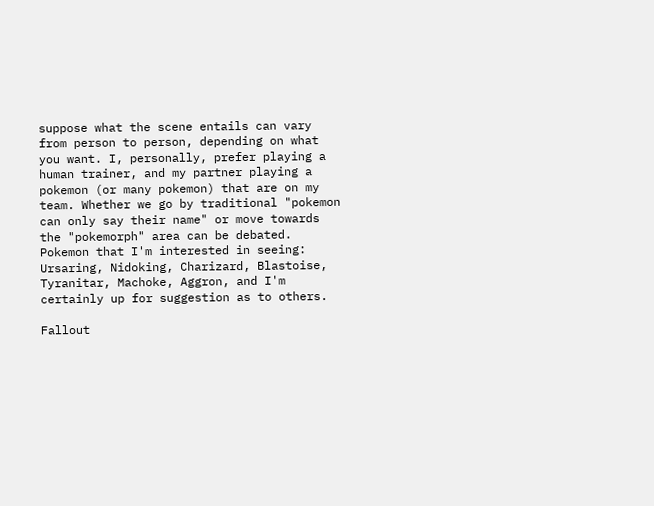suppose what the scene entails can vary from person to person, depending on what you want. I, personally, prefer playing a human trainer, and my partner playing a pokemon (or many pokemon) that are on my team. Whether we go by traditional "pokemon can only say their name" or move towards the "pokemorph" area can be debated.  Pokemon that I'm interested in seeing: Ursaring, Nidoking, Charizard, Blastoise, Tyranitar, Machoke, Aggron, and I'm certainly up for suggestion as to others.

Fallout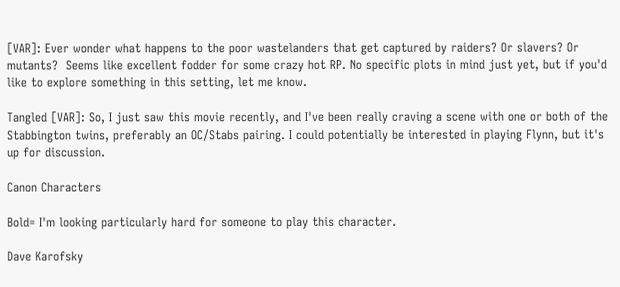[VAR]: Ever wonder what happens to the poor wastelanders that get captured by raiders? Or slavers? Or mutants?  Seems like excellent fodder for some crazy hot RP. No specific plots in mind just yet, but if you'd like to explore something in this setting, let me know.

Tangled [VAR]: So, I just saw this movie recently, and I've been really craving a scene with one or both of the Stabbington twins, preferably an OC/Stabs pairing. I could potentially be interested in playing Flynn, but it's up for discussion.

Canon Characters

Bold= I'm looking particularly hard for someone to play this character.

Dave Karofsky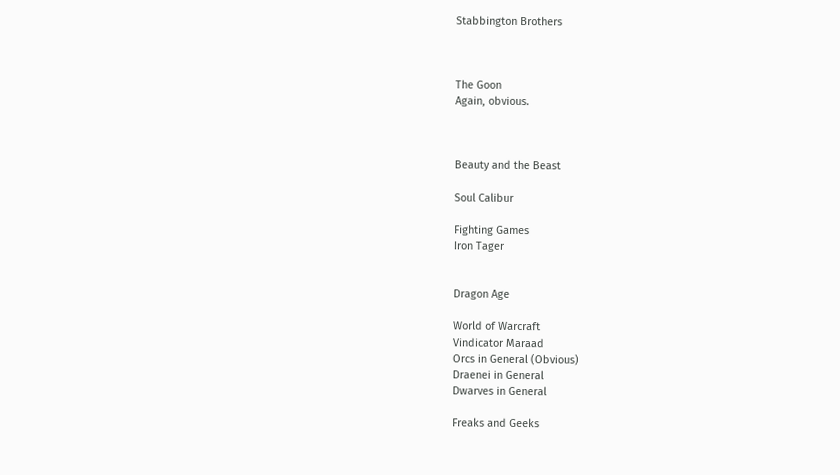Stabbington Brothers



The Goon
Again, obvious.



Beauty and the Beast

Soul Calibur

Fighting Games
Iron Tager


Dragon Age

World of Warcraft
Vindicator Maraad
Orcs in General (Obvious)
Draenei in General
Dwarves in General

Freaks and Geeks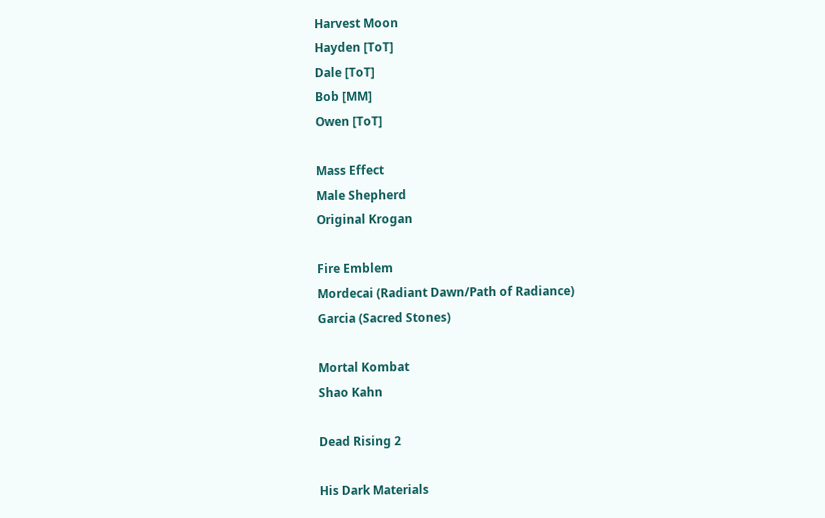Harvest Moon
Hayden [ToT]
Dale [ToT]
Bob [MM]
Owen [ToT]

Mass Effect
Male Shepherd
Original Krogan

Fire Emblem
Mordecai (Radiant Dawn/Path of Radiance)
Garcia (Sacred Stones)

Mortal Kombat
Shao Kahn

Dead Rising 2

His Dark Materials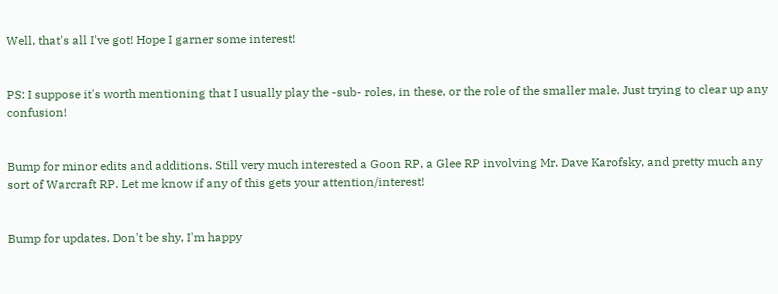Well, that's all I've got! Hope I garner some interest!


PS: I suppose it's worth mentioning that I usually play the -sub- roles, in these, or the role of the smaller male. Just trying to clear up any confusion!


Bump for minor edits and additions. Still very much interested a Goon RP, a Glee RP involving Mr. Dave Karofsky, and pretty much any sort of Warcraft RP. Let me know if any of this gets your attention/interest!


Bump for updates. Don't be shy, I'm happy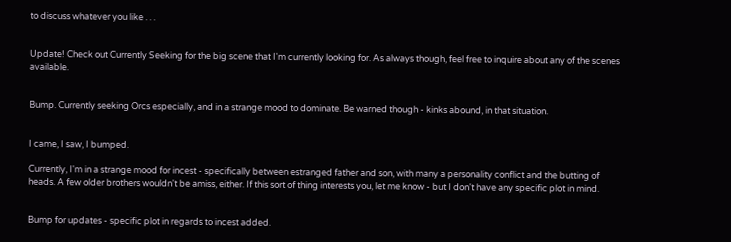to discuss whatever you like . . .


Update! Check out Currently Seeking for the big scene that I'm currently looking for. As always though, feel free to inquire about any of the scenes available.


Bump. Currently seeking Orcs especially, and in a strange mood to dominate. Be warned though - kinks abound, in that situation.


I came, I saw, I bumped.

Currently, I'm in a strange mood for incest - specifically between estranged father and son, with many a personality conflict and the butting of heads. A few older brothers wouldn't be amiss, either. If this sort of thing interests you, let me know - but I don't have any specific plot in mind.


Bump for updates - specific plot in regards to incest added.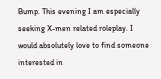Bump. This evening I am especially seeking X-men related roleplay. I would absolutely love to find someone interested in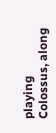playing Colossus, along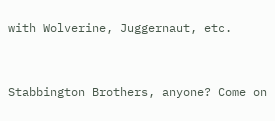with Wolverine, Juggernaut, etc.


Stabbington Brothers, anyone? Come on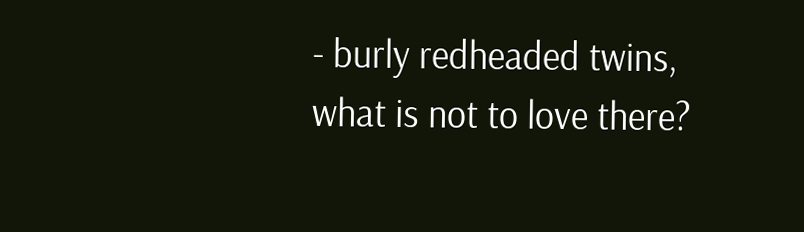- burly redheaded twins, what is not to love there?